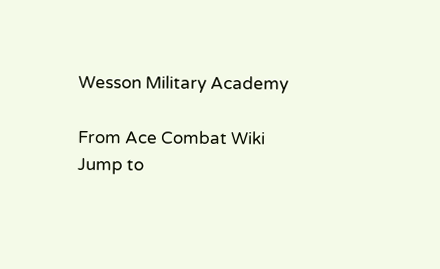Wesson Military Academy

From Ace Combat Wiki
Jump to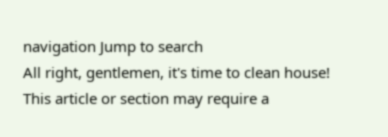navigation Jump to search
All right, gentlemen, it's time to clean house!
This article or section may require a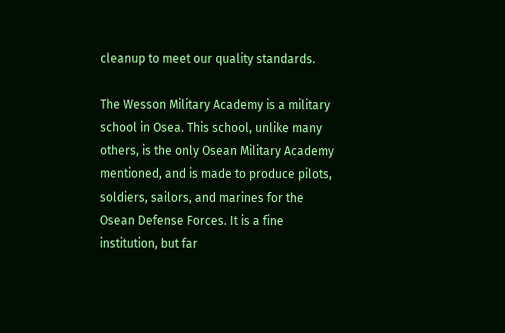cleanup to meet our quality standards.

The Wesson Military Academy is a military school in Osea. This school, unlike many others, is the only Osean Military Academy mentioned, and is made to produce pilots, soldiers, sailors, and marines for the Osean Defense Forces. It is a fine institution, but far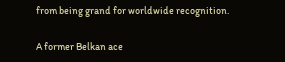from being grand for worldwide recognition.

A former Belkan ace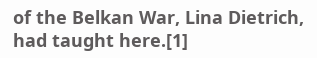of the Belkan War, Lina Dietrich, had taught here.[1]